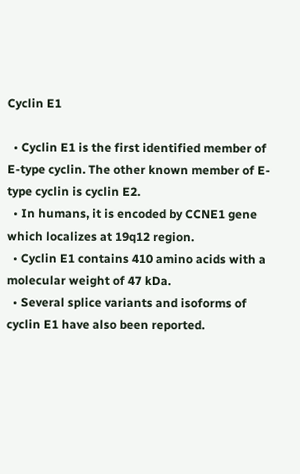Cyclin E1

  • Cyclin E1 is the first identified member of E-type cyclin. The other known member of E-type cyclin is cyclin E2.
  • In humans, it is encoded by CCNE1 gene which localizes at 19q12 region.
  • Cyclin E1 contains 410 amino acids with a molecular weight of 47 kDa.
  • Several splice variants and isoforms of cyclin E1 have also been reported.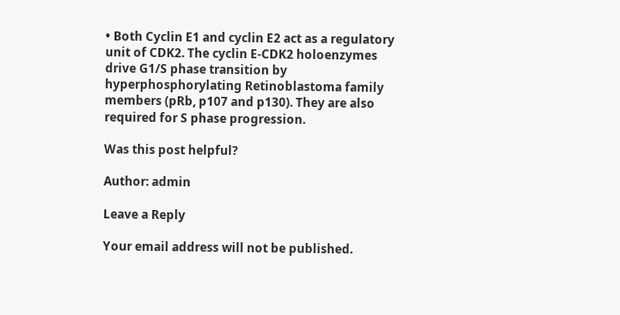• Both Cyclin E1 and cyclin E2 act as a regulatory unit of CDK2. The cyclin E-CDK2 holoenzymes drive G1/S phase transition by hyperphosphorylating Retinoblastoma family members (pRb, p107 and p130). They are also required for S phase progression.

Was this post helpful?

Author: admin

Leave a Reply

Your email address will not be published.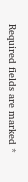Required fields are marked *